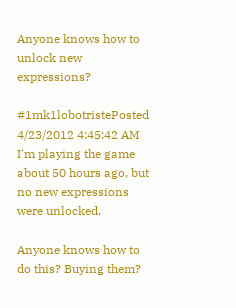Anyone knows how to unlock new expressions?

#1mk1lobotristePosted 4/23/2012 4:45:42 AM
I'm playing the game about 50 hours ago, but no new expressions were unlocked.

Anyone knows how to do this? Buying them?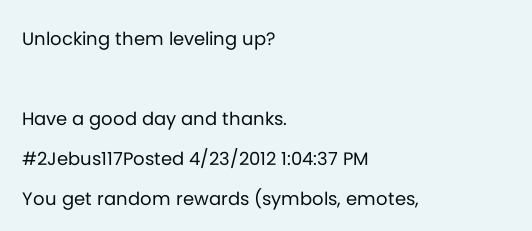Unlocking them leveling up?

Have a good day and thanks.
#2Jebus117Posted 4/23/2012 1:04:37 PM
You get random rewards (symbols, emotes,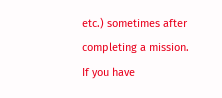etc.) sometimes after completing a mission. If you have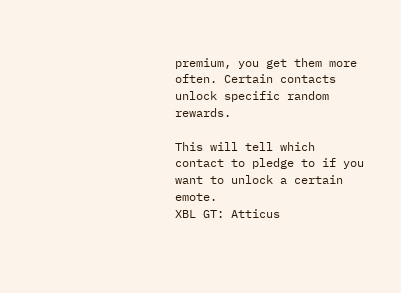premium, you get them more often. Certain contacts unlock specific random rewards.

This will tell which contact to pledge to if you want to unlock a certain emote.
XBL GT: Atticus